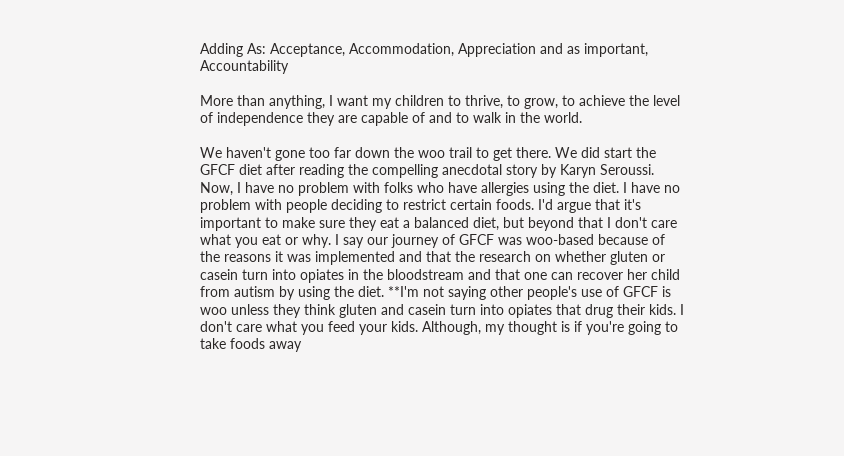Adding As: Acceptance, Accommodation, Appreciation and as important, Accountability

More than anything, I want my children to thrive, to grow, to achieve the level of independence they are capable of and to walk in the world.

We haven't gone too far down the woo trail to get there. We did start the GFCF diet after reading the compelling anecdotal story by Karyn Seroussi. Now, I have no problem with folks who have allergies using the diet. I have no problem with people deciding to restrict certain foods. I'd argue that it's important to make sure they eat a balanced diet, but beyond that I don't care what you eat or why. I say our journey of GFCF was woo-based because of the reasons it was implemented and that the research on whether gluten or casein turn into opiates in the bloodstream and that one can recover her child from autism by using the diet. **I'm not saying other people's use of GFCF is woo unless they think gluten and casein turn into opiates that drug their kids. I don't care what you feed your kids. Although, my thought is if you're going to take foods away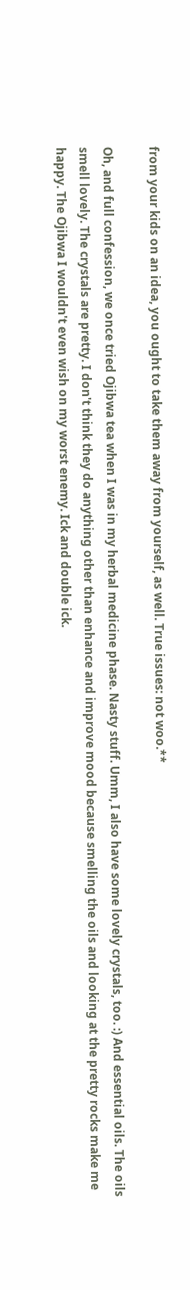from your kids on an idea, you ought to take them away from yourself, as well. True issues: not woo.**

Oh, and full confession, we once tried Ojibwa tea when I was in my herbal medicine phase. Nasty stuff. Umm, I also have some lovely crystals, too. :) And essential oils. The oils smell lovely. The crystals are pretty. I don't think they do anything other than enhance and improve mood because smelling the oils and looking at the pretty rocks make me happy. The Ojibwa I wouldn't even wish on my worst enemy. Ick and double ick.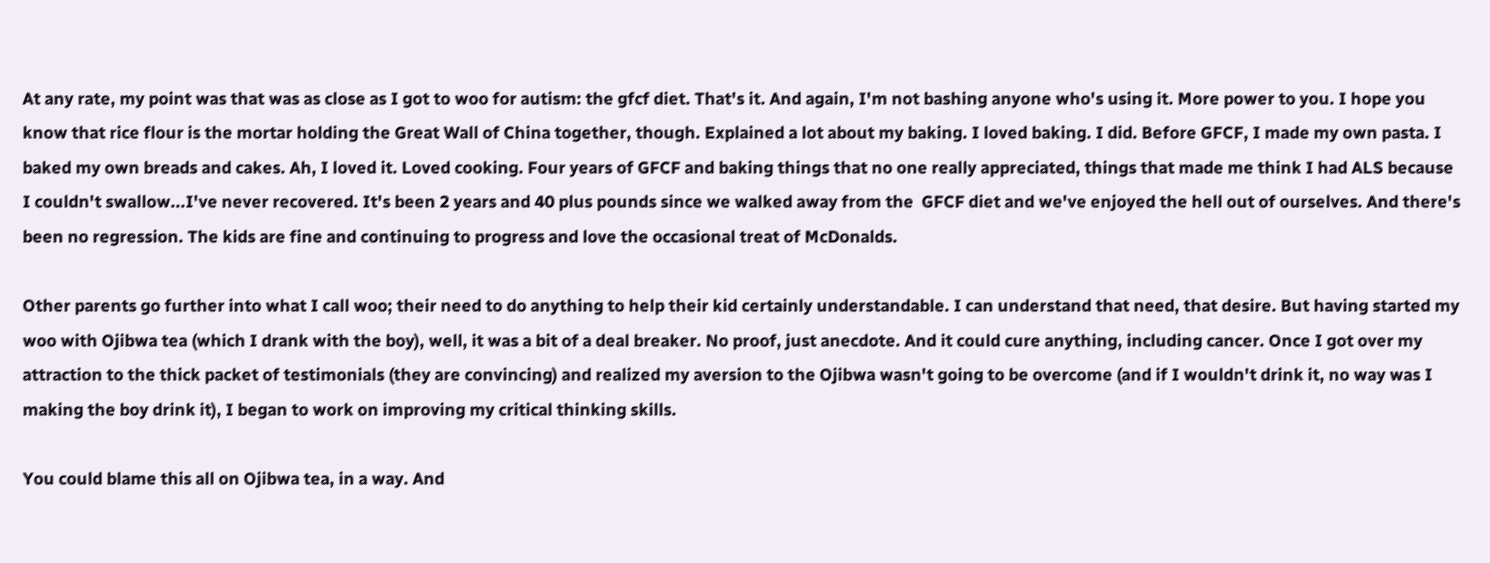At any rate, my point was that was as close as I got to woo for autism: the gfcf diet. That's it. And again, I'm not bashing anyone who's using it. More power to you. I hope you know that rice flour is the mortar holding the Great Wall of China together, though. Explained a lot about my baking. I loved baking. I did. Before GFCF, I made my own pasta. I baked my own breads and cakes. Ah, I loved it. Loved cooking. Four years of GFCF and baking things that no one really appreciated, things that made me think I had ALS because I couldn't swallow...I've never recovered. It's been 2 years and 40 plus pounds since we walked away from the  GFCF diet and we've enjoyed the hell out of ourselves. And there's been no regression. The kids are fine and continuing to progress and love the occasional treat of McDonalds.

Other parents go further into what I call woo; their need to do anything to help their kid certainly understandable. I can understand that need, that desire. But having started my woo with Ojibwa tea (which I drank with the boy), well, it was a bit of a deal breaker. No proof, just anecdote. And it could cure anything, including cancer. Once I got over my attraction to the thick packet of testimonials (they are convincing) and realized my aversion to the Ojibwa wasn't going to be overcome (and if I wouldn't drink it, no way was I making the boy drink it), I began to work on improving my critical thinking skills.

You could blame this all on Ojibwa tea, in a way. And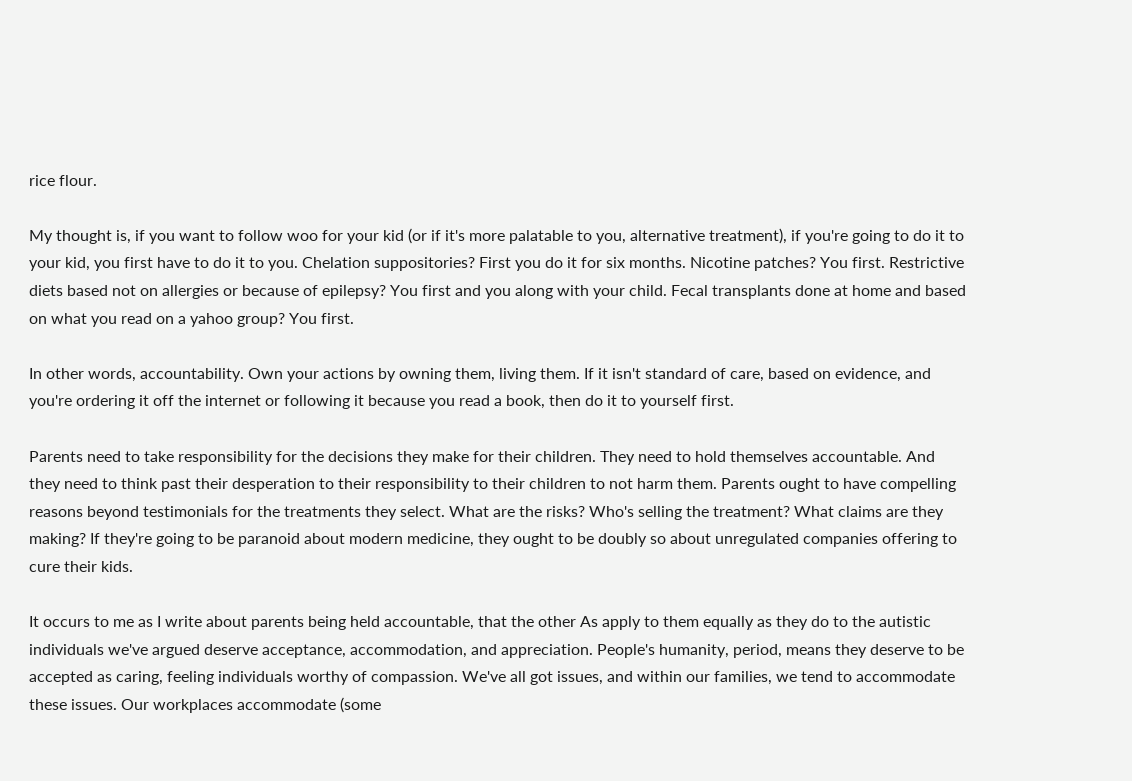rice flour.

My thought is, if you want to follow woo for your kid (or if it's more palatable to you, alternative treatment), if you're going to do it to your kid, you first have to do it to you. Chelation suppositories? First you do it for six months. Nicotine patches? You first. Restrictive diets based not on allergies or because of epilepsy? You first and you along with your child. Fecal transplants done at home and based on what you read on a yahoo group? You first.

In other words, accountability. Own your actions by owning them, living them. If it isn't standard of care, based on evidence, and you're ordering it off the internet or following it because you read a book, then do it to yourself first.

Parents need to take responsibility for the decisions they make for their children. They need to hold themselves accountable. And they need to think past their desperation to their responsibility to their children to not harm them. Parents ought to have compelling reasons beyond testimonials for the treatments they select. What are the risks? Who's selling the treatment? What claims are they making? If they're going to be paranoid about modern medicine, they ought to be doubly so about unregulated companies offering to cure their kids.

It occurs to me as I write about parents being held accountable, that the other As apply to them equally as they do to the autistic individuals we've argued deserve acceptance, accommodation, and appreciation. People's humanity, period, means they deserve to be accepted as caring, feeling individuals worthy of compassion. We've all got issues, and within our families, we tend to accommodate these issues. Our workplaces accommodate (some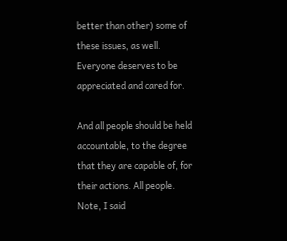better than other) some of these issues, as well. Everyone deserves to be appreciated and cared for.

And all people should be held accountable, to the degree that they are capable of, for their actions. All people. Note, I said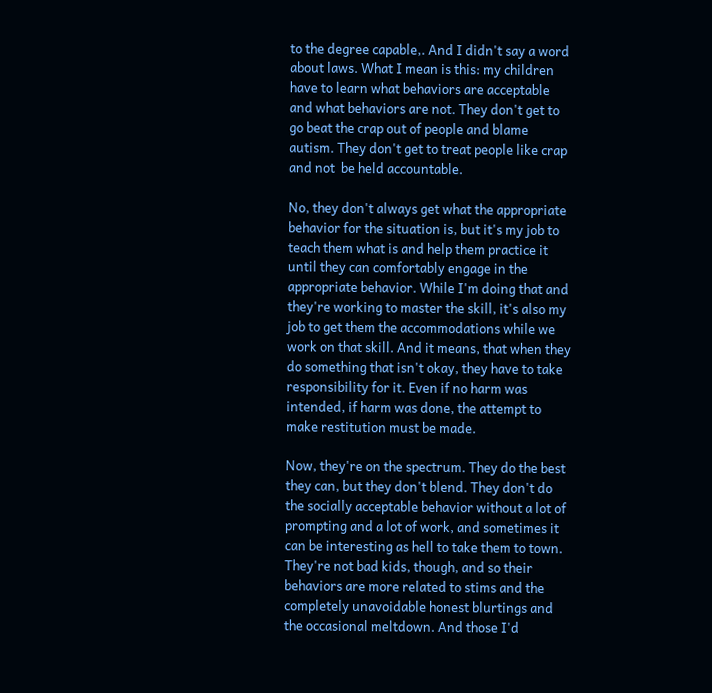to the degree capable,. And I didn't say a word about laws. What I mean is this: my children have to learn what behaviors are acceptable and what behaviors are not. They don't get to go beat the crap out of people and blame autism. They don't get to treat people like crap and not  be held accountable.

No, they don't always get what the appropriate behavior for the situation is, but it's my job to teach them what is and help them practice it until they can comfortably engage in the appropriate behavior. While I'm doing that and they're working to master the skill, it's also my job to get them the accommodations while we work on that skill. And it means, that when they do something that isn't okay, they have to take responsibility for it. Even if no harm was intended, if harm was done, the attempt to make restitution must be made.

Now, they're on the spectrum. They do the best they can, but they don't blend. They don't do the socially acceptable behavior without a lot of prompting and a lot of work, and sometimes it can be interesting as hell to take them to town. They're not bad kids, though, and so their behaviors are more related to stims and the completely unavoidable honest blurtings and the occasional meltdown. And those I'd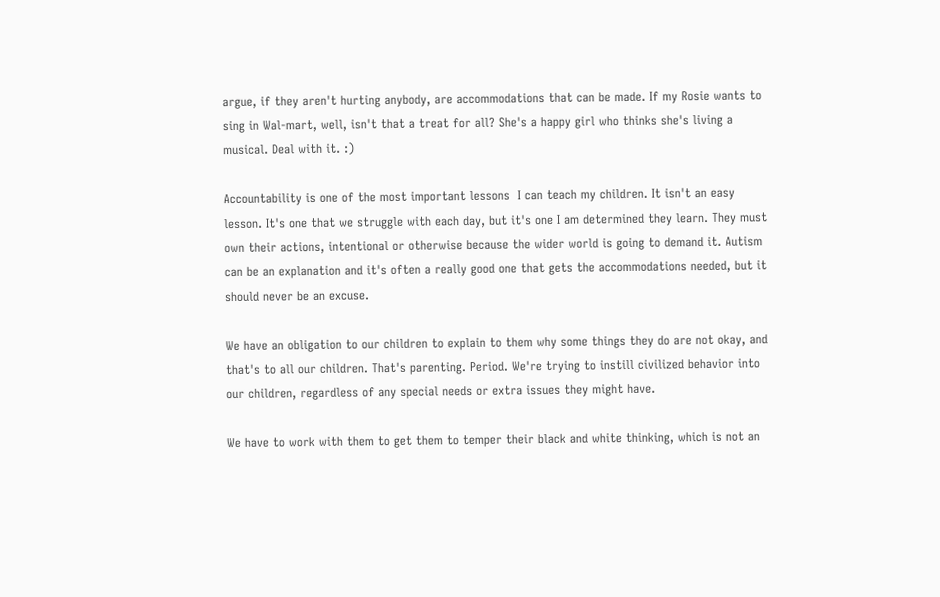argue, if they aren't hurting anybody, are accommodations that can be made. If my Rosie wants to sing in Wal-mart, well, isn't that a treat for all? She's a happy girl who thinks she's living a musical. Deal with it. :)

Accountability is one of the most important lessons  I can teach my children. It isn't an easy lesson. It's one that we struggle with each day, but it's one I am determined they learn. They must own their actions, intentional or otherwise because the wider world is going to demand it. Autism can be an explanation and it's often a really good one that gets the accommodations needed, but it should never be an excuse.

We have an obligation to our children to explain to them why some things they do are not okay, and that's to all our children. That's parenting. Period. We're trying to instill civilized behavior into our children, regardless of any special needs or extra issues they might have.

We have to work with them to get them to temper their black and white thinking, which is not an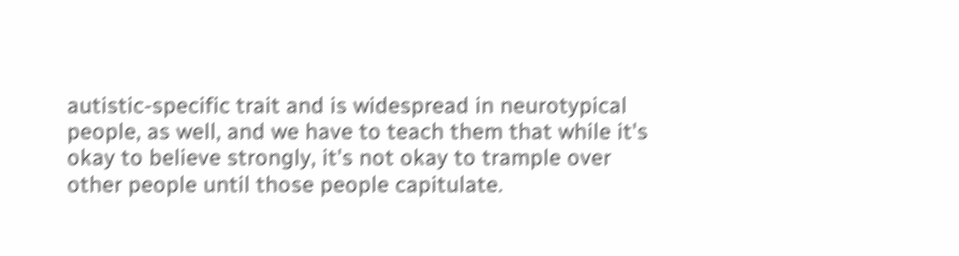autistic-specific trait and is widespread in neurotypical people, as well, and we have to teach them that while it's okay to believe strongly, it's not okay to trample over other people until those people capitulate.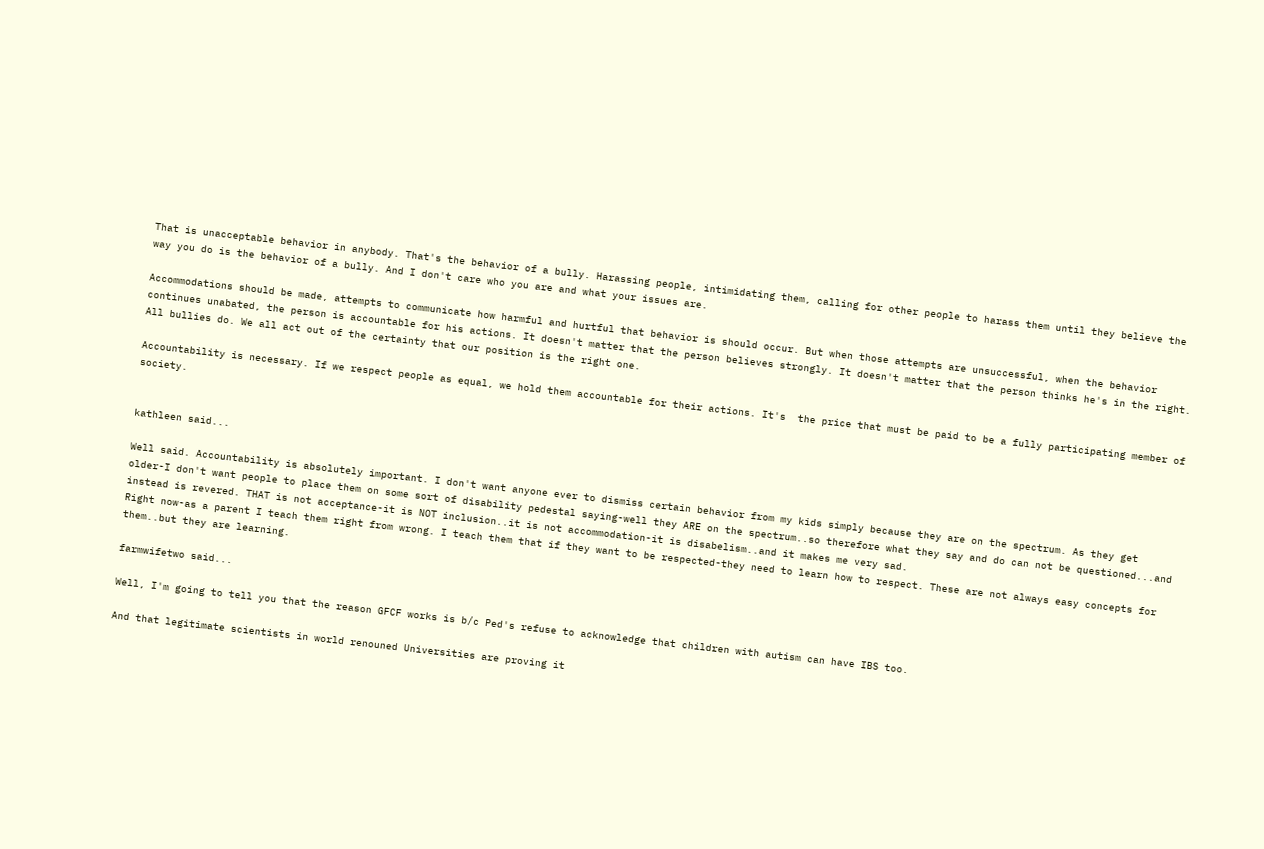That is unacceptable behavior in anybody. That's the behavior of a bully. Harassing people, intimidating them, calling for other people to harass them until they believe the way you do is the behavior of a bully. And I don't care who you are and what your issues are.

Accommodations should be made, attempts to communicate how harmful and hurtful that behavior is should occur. But when those attempts are unsuccessful, when the behavior continues unabated, the person is accountable for his actions. It doesn't matter that the person believes strongly. It doesn't matter that the person thinks he's in the right. All bullies do. We all act out of the certainty that our position is the right one.

Accountability is necessary. If we respect people as equal, we hold them accountable for their actions. It's  the price that must be paid to be a fully participating member of society.


kathleen said...

Well said. Accountability is absolutely important. I don't want anyone ever to dismiss certain behavior from my kids simply because they are on the spectrum. As they get older-I don't want people to place them on some sort of disability pedestal saying-well they ARE on the spectrum..so therefore what they say and do can not be questioned...and instead is revered. THAT is not acceptance-it is NOT inclusion..it is not accommodation-it is disabelism..and it makes me very sad.
Right now-as a parent I teach them right from wrong. I teach them that if they want to be respected-they need to learn how to respect. These are not always easy concepts for them..but they are learning.

farmwifetwo said...

Well, I'm going to tell you that the reason GFCF works is b/c Ped's refuse to acknowledge that children with autism can have IBS too.

And that legitimate scientists in world renouned Universities are proving it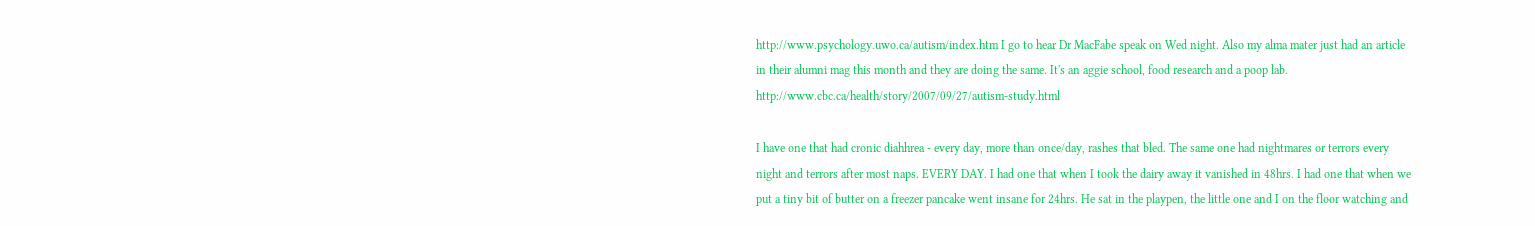http://www.psychology.uwo.ca/autism/index.htm I go to hear Dr MacFabe speak on Wed night. Also my alma mater just had an article in their alumni mag this month and they are doing the same. It's an aggie school, food research and a poop lab. http://www.cbc.ca/health/story/2007/09/27/autism-study.html

I have one that had cronic diahhrea - every day, more than once/day, rashes that bled. The same one had nightmares or terrors every night and terrors after most naps. EVERY DAY. I had one that when I took the dairy away it vanished in 48hrs. I had one that when we put a tiny bit of butter on a freezer pancake went insane for 24hrs. He sat in the playpen, the little one and I on the floor watching and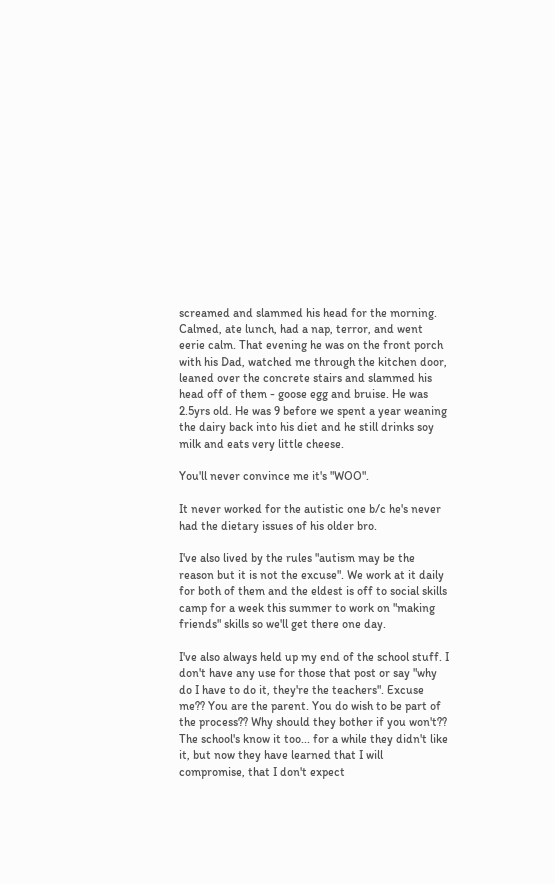screamed and slammed his head for the morning. Calmed, ate lunch, had a nap, terror, and went eerie calm. That evening he was on the front porch with his Dad, watched me through the kitchen door, leaned over the concrete stairs and slammed his head off of them - goose egg and bruise. He was 2.5yrs old. He was 9 before we spent a year weaning the dairy back into his diet and he still drinks soy milk and eats very little cheese.

You'll never convince me it's "WOO".

It never worked for the autistic one b/c he's never had the dietary issues of his older bro.

I've also lived by the rules "autism may be the reason but it is not the excuse". We work at it daily for both of them and the eldest is off to social skills camp for a week this summer to work on "making friends" skills so we'll get there one day.

I've also always held up my end of the school stuff. I don't have any use for those that post or say "why do I have to do it, they're the teachers". Excuse me?? You are the parent. You do wish to be part of the process?? Why should they bother if you won't?? The school's know it too... for a while they didn't like it, but now they have learned that I will compromise, that I don't expect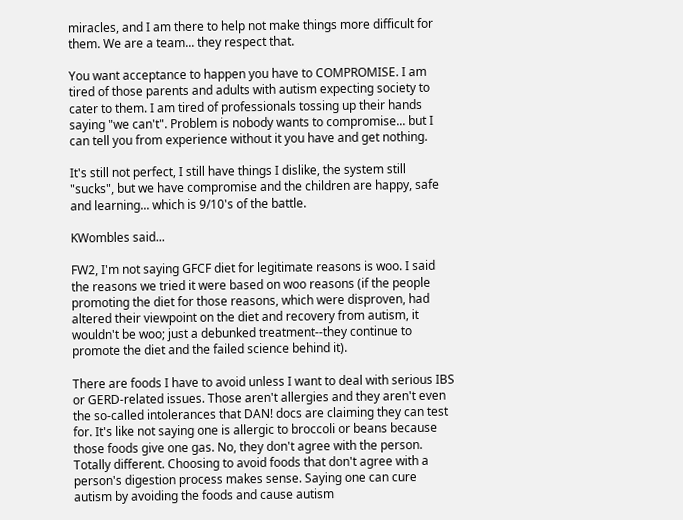miracles, and I am there to help not make things more difficult for them. We are a team... they respect that.

You want acceptance to happen you have to COMPROMISE. I am tired of those parents and adults with autism expecting society to cater to them. I am tired of professionals tossing up their hands saying "we can't". Problem is nobody wants to compromise... but I can tell you from experience without it you have and get nothing.

It's still not perfect, I still have things I dislike, the system still "sucks", but we have compromise and the children are happy, safe and learning... which is 9/10's of the battle.

KWombles said...

FW2, I'm not saying GFCF diet for legitimate reasons is woo. I said the reasons we tried it were based on woo reasons (if the people promoting the diet for those reasons, which were disproven, had altered their viewpoint on the diet and recovery from autism, it wouldn't be woo; just a debunked treatment--they continue to promote the diet and the failed science behind it).

There are foods I have to avoid unless I want to deal with serious IBS or GERD-related issues. Those aren't allergies and they aren't even the so-called intolerances that DAN! docs are claiming they can test for. It's like not saying one is allergic to broccoli or beans because those foods give one gas. No, they don't agree with the person. Totally different. Choosing to avoid foods that don't agree with a person's digestion process makes sense. Saying one can cure autism by avoiding the foods and cause autism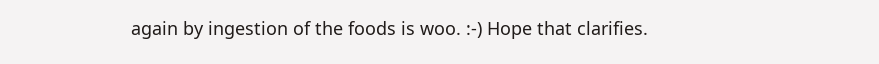again by ingestion of the foods is woo. :-) Hope that clarifies.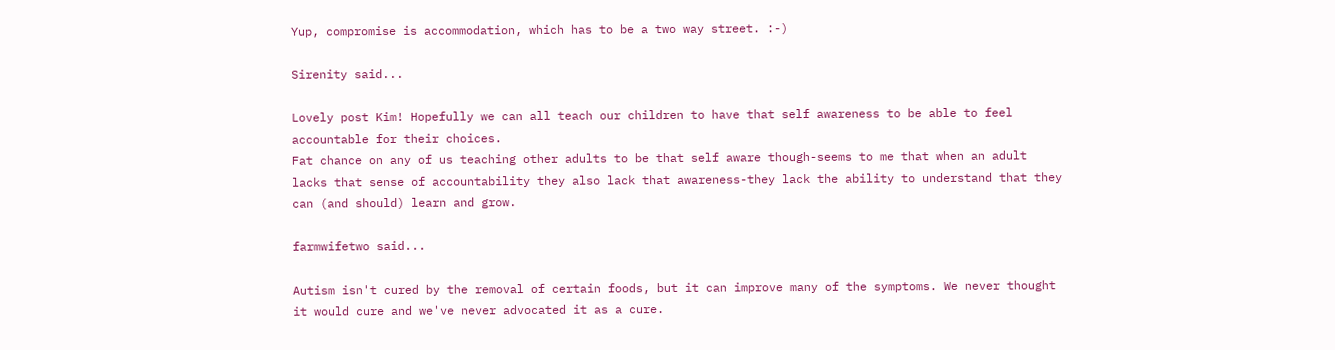Yup, compromise is accommodation, which has to be a two way street. :-)

Sirenity said...

Lovely post Kim! Hopefully we can all teach our children to have that self awareness to be able to feel accountable for their choices.
Fat chance on any of us teaching other adults to be that self aware though-seems to me that when an adult lacks that sense of accountability they also lack that awareness-they lack the ability to understand that they can (and should) learn and grow.

farmwifetwo said...

Autism isn't cured by the removal of certain foods, but it can improve many of the symptoms. We never thought it would cure and we've never advocated it as a cure.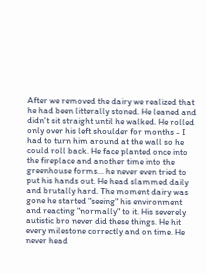After we removed the dairy we realized that he had been litterally stoned. He leaned and didn't sit straight until he walked. He rolled only over his left shoulder for months - I had to turn him around at the wall so he could roll back. He face planted once into the fireplace and another time into the greenhouse forms... he never even tried to put his hands out. He head slammed daily and brutally hard. The moment dairy was gone he started "seeing" his environment and reacting "normally" to it. His severely autistic bro never did these things. He hit every milestone correctly and on time. He never head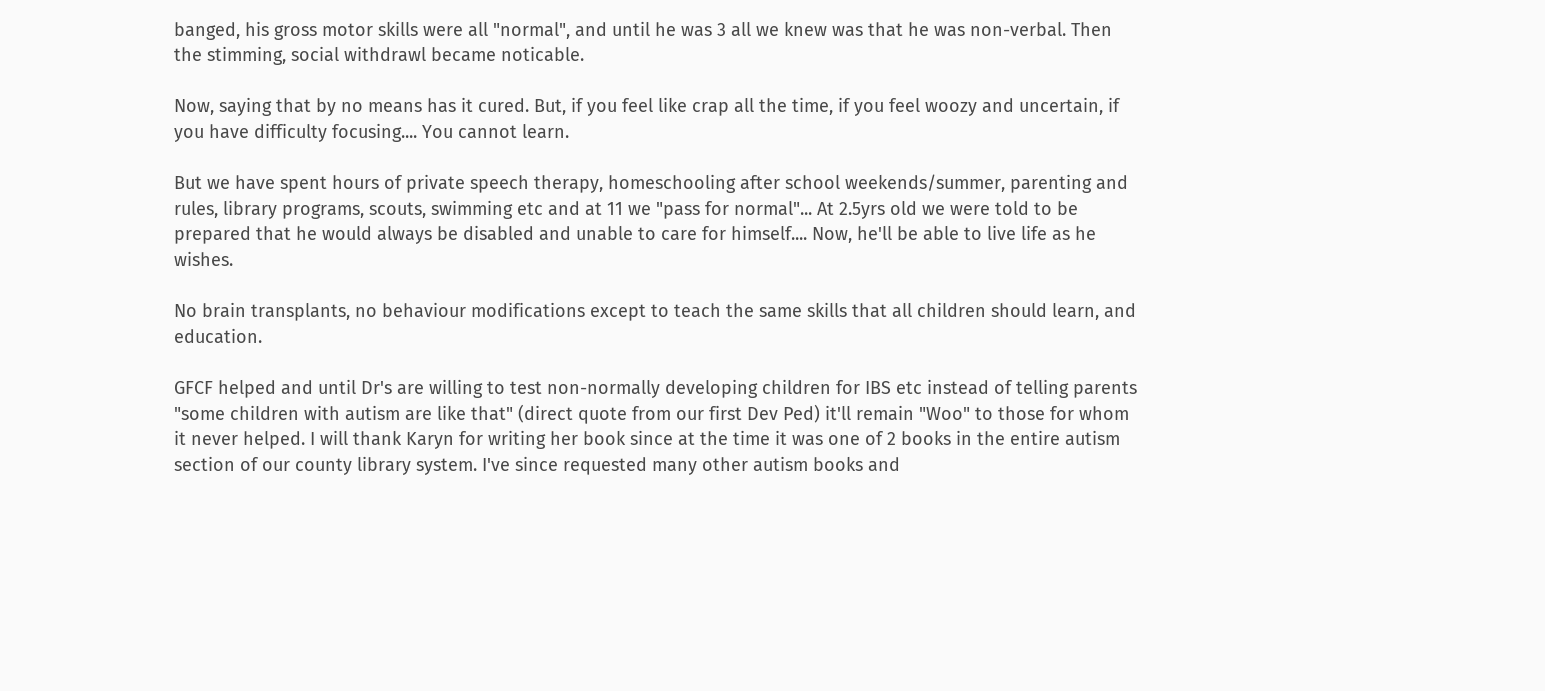banged, his gross motor skills were all "normal", and until he was 3 all we knew was that he was non-verbal. Then the stimming, social withdrawl became noticable.

Now, saying that by no means has it cured. But, if you feel like crap all the time, if you feel woozy and uncertain, if you have difficulty focusing.... You cannot learn.

But we have spent hours of private speech therapy, homeschooling after school weekends/summer, parenting and rules, library programs, scouts, swimming etc and at 11 we "pass for normal"... At 2.5yrs old we were told to be prepared that he would always be disabled and unable to care for himself.... Now, he'll be able to live life as he wishes.

No brain transplants, no behaviour modifications except to teach the same skills that all children should learn, and education.

GFCF helped and until Dr's are willing to test non-normally developing children for IBS etc instead of telling parents "some children with autism are like that" (direct quote from our first Dev Ped) it'll remain "Woo" to those for whom it never helped. I will thank Karyn for writing her book since at the time it was one of 2 books in the entire autism section of our county library system. I've since requested many other autism books and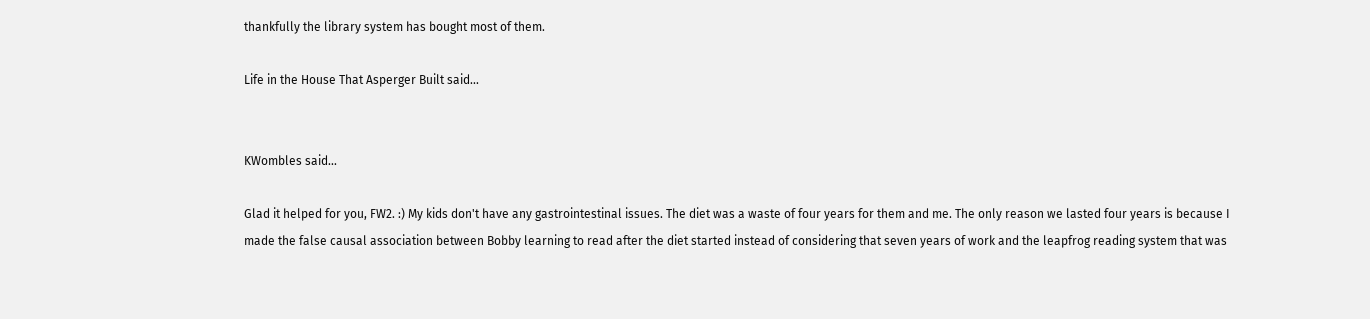thankfully the library system has bought most of them.

Life in the House That Asperger Built said...


KWombles said...

Glad it helped for you, FW2. :) My kids don't have any gastrointestinal issues. The diet was a waste of four years for them and me. The only reason we lasted four years is because I made the false causal association between Bobby learning to read after the diet started instead of considering that seven years of work and the leapfrog reading system that was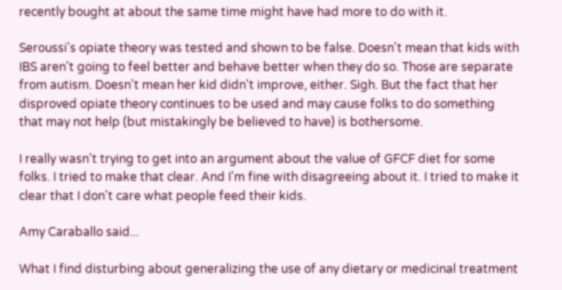recently bought at about the same time might have had more to do with it.

Seroussi's opiate theory was tested and shown to be false. Doesn't mean that kids with IBS aren't going to feel better and behave better when they do so. Those are separate from autism. Doesn't mean her kid didn't improve, either. Sigh. But the fact that her disproved opiate theory continues to be used and may cause folks to do something that may not help (but mistakingly be believed to have) is bothersome.

I really wasn't trying to get into an argument about the value of GFCF diet for some folks. I tried to make that clear. And I'm fine with disagreeing about it. I tried to make it clear that I don't care what people feed their kids.

Amy Caraballo said...

What I find disturbing about generalizing the use of any dietary or medicinal treatment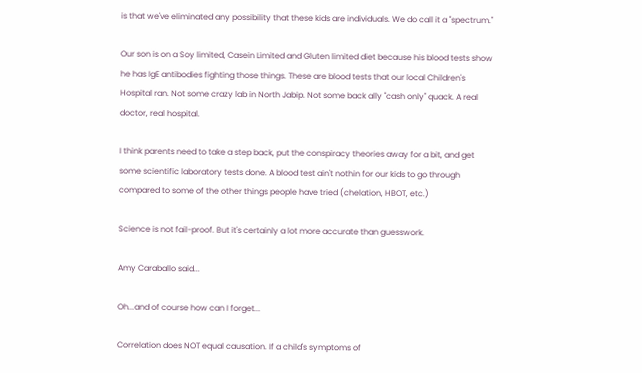is that we've eliminated any possibility that these kids are individuals. We do call it a "spectrum."

Our son is on a Soy limited, Casein Limited and Gluten limited diet because his blood tests show he has IgE antibodies fighting those things. These are blood tests that our local Children's Hospital ran. Not some crazy lab in North Jabip. Not some back ally "cash only" quack. A real doctor, real hospital.

I think parents need to take a step back, put the conspiracy theories away for a bit, and get some scientific laboratory tests done. A blood test ain't nothin for our kids to go through compared to some of the other things people have tried (chelation, HBOT, etc.)

Science is not fail-proof. But it's certainly a lot more accurate than guesswork.

Amy Caraballo said...

Oh...and of course how can I forget...

Correlation does NOT equal causation. If a child's symptoms of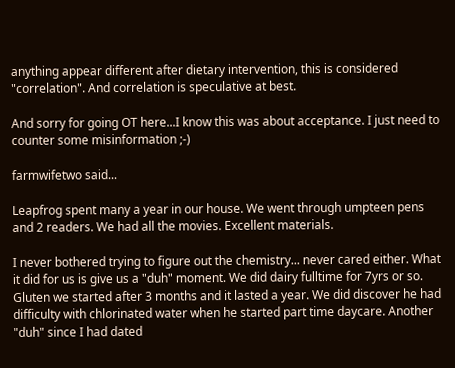anything appear different after dietary intervention, this is considered "correlation". And correlation is speculative at best.

And sorry for going OT here...I know this was about acceptance. I just need to counter some misinformation ;-)

farmwifetwo said...

Leapfrog spent many a year in our house. We went through umpteen pens and 2 readers. We had all the movies. Excellent materials.

I never bothered trying to figure out the chemistry... never cared either. What it did for us is give us a "duh" moment. We did dairy fulltime for 7yrs or so. Gluten we started after 3 months and it lasted a year. We did discover he had difficulty with chlorinated water when he started part time daycare. Another "duh" since I had dated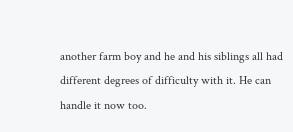another farm boy and he and his siblings all had different degrees of difficulty with it. He can handle it now too.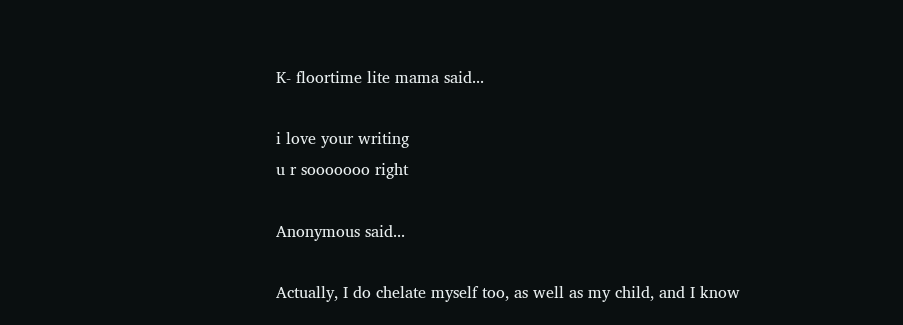K- floortime lite mama said...

i love your writing
u r sooooooo right

Anonymous said...

Actually, I do chelate myself too, as well as my child, and I know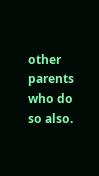other parents who do so also.